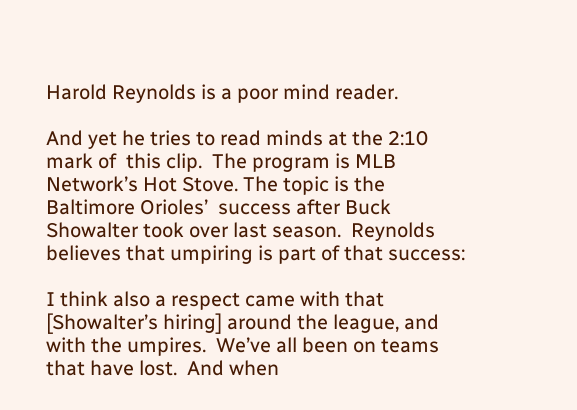Harold Reynolds is a poor mind reader.

And yet he tries to read minds at the 2:10 mark of  this clip.  The program is MLB Network’s Hot Stove. The topic is the Baltimore Orioles’  success after Buck Showalter took over last season.  Reynolds believes that umpiring is part of that success:

I think also a respect came with that [Showalter’s hiring] around the league, and with the umpires.  We’ve all been on teams that have lost.  And when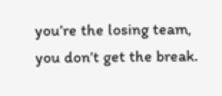you’re the losing team, you don’t get the break.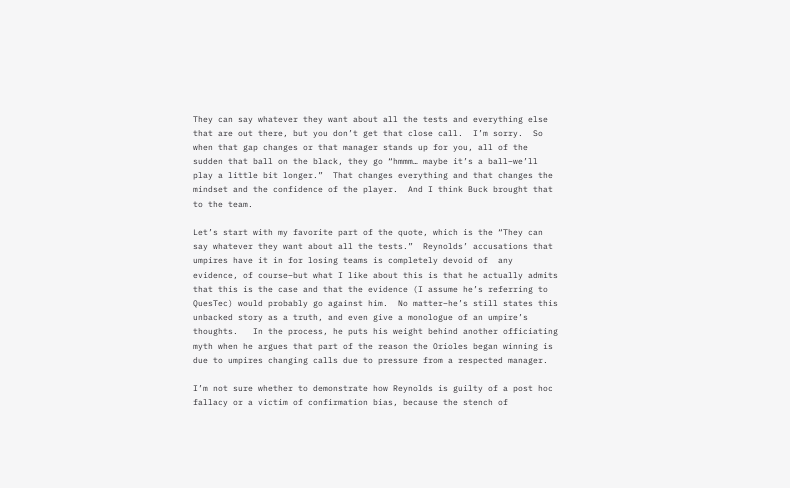They can say whatever they want about all the tests and everything else that are out there, but you don’t get that close call.  I’m sorry.  So when that gap changes or that manager stands up for you, all of the sudden that ball on the black, they go “hmmm… maybe it’s a ball–we’ll play a little bit longer.”  That changes everything and that changes the mindset and the confidence of the player.  And I think Buck brought that to the team.

Let’s start with my favorite part of the quote, which is the “They can say whatever they want about all the tests.”  Reynolds’ accusations that umpires have it in for losing teams is completely devoid of  any evidence, of course–but what I like about this is that he actually admits that this is the case and that the evidence (I assume he’s referring to QuesTec) would probably go against him.  No matter–he’s still states this unbacked story as a truth, and even give a monologue of an umpire’s thoughts.   In the process, he puts his weight behind another officiating myth when he argues that part of the reason the Orioles began winning is due to umpires changing calls due to pressure from a respected manager.

I’m not sure whether to demonstrate how Reynolds is guilty of a post hoc fallacy or a victim of confirmation bias, because the stench of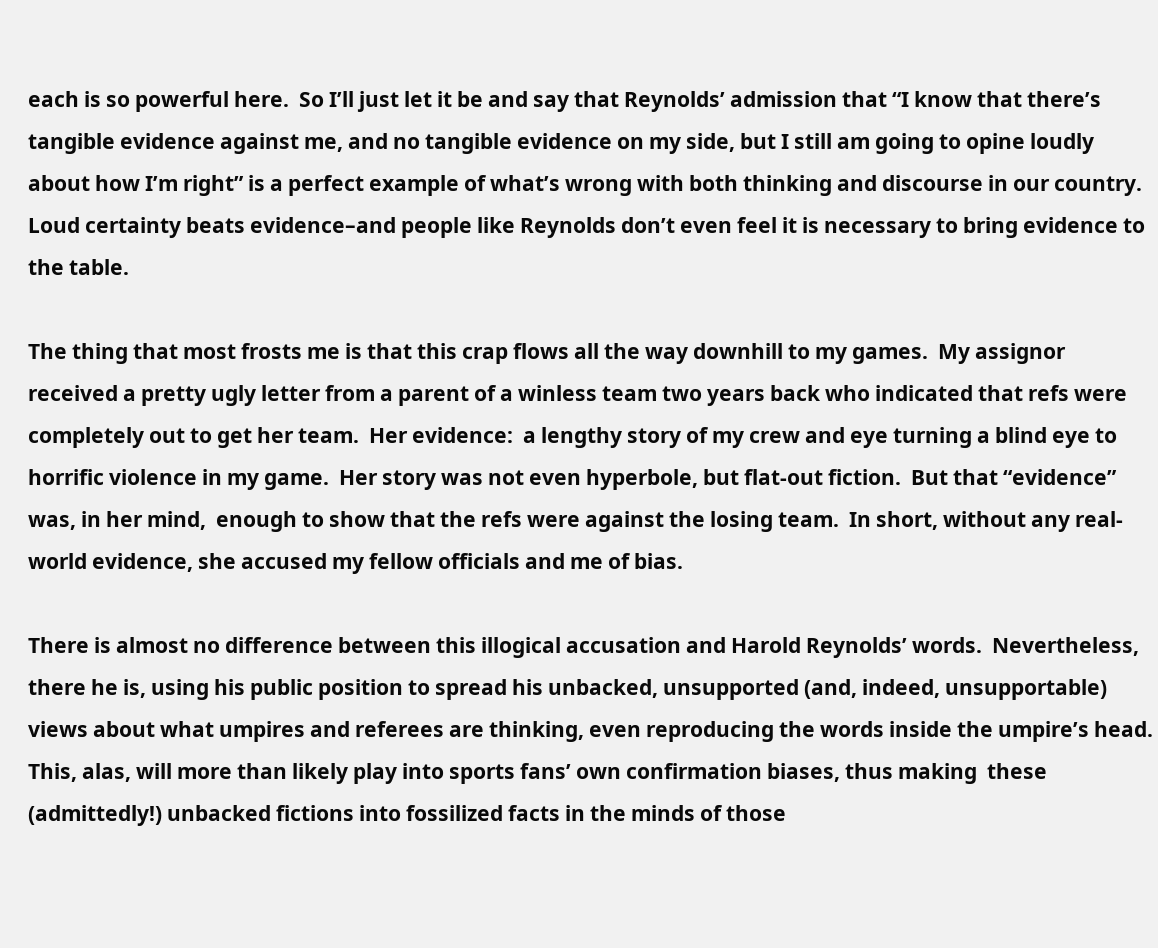each is so powerful here.  So I’ll just let it be and say that Reynolds’ admission that “I know that there’s tangible evidence against me, and no tangible evidence on my side, but I still am going to opine loudly about how I’m right” is a perfect example of what’s wrong with both thinking and discourse in our country.  Loud certainty beats evidence–and people like Reynolds don’t even feel it is necessary to bring evidence to the table.

The thing that most frosts me is that this crap flows all the way downhill to my games.  My assignor received a pretty ugly letter from a parent of a winless team two years back who indicated that refs were completely out to get her team.  Her evidence:  a lengthy story of my crew and eye turning a blind eye to horrific violence in my game.  Her story was not even hyperbole, but flat-out fiction.  But that “evidence” was, in her mind,  enough to show that the refs were against the losing team.  In short, without any real-world evidence, she accused my fellow officials and me of bias.

There is almost no difference between this illogical accusation and Harold Reynolds’ words.  Nevertheless, there he is, using his public position to spread his unbacked, unsupported (and, indeed, unsupportable) views about what umpires and referees are thinking, even reproducing the words inside the umpire’s head.  This, alas, will more than likely play into sports fans’ own confirmation biases, thus making  these (admittedly!) unbacked fictions into fossilized facts in the minds of those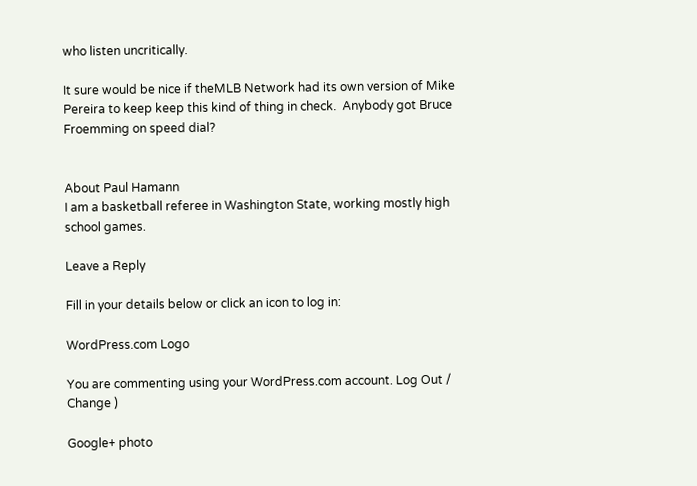who listen uncritically.

It sure would be nice if theMLB Network had its own version of Mike Pereira to keep keep this kind of thing in check.  Anybody got Bruce Froemming on speed dial?


About Paul Hamann
I am a basketball referee in Washington State, working mostly high school games.

Leave a Reply

Fill in your details below or click an icon to log in:

WordPress.com Logo

You are commenting using your WordPress.com account. Log Out /  Change )

Google+ photo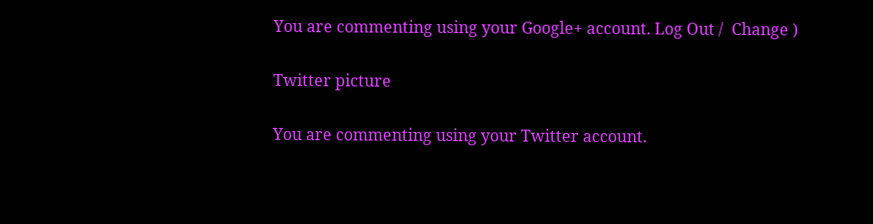You are commenting using your Google+ account. Log Out /  Change )

Twitter picture

You are commenting using your Twitter account.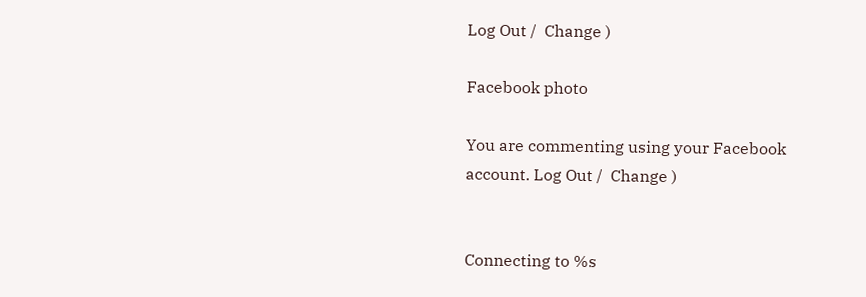Log Out /  Change )

Facebook photo

You are commenting using your Facebook account. Log Out /  Change )


Connecting to %s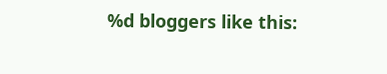%d bloggers like this: